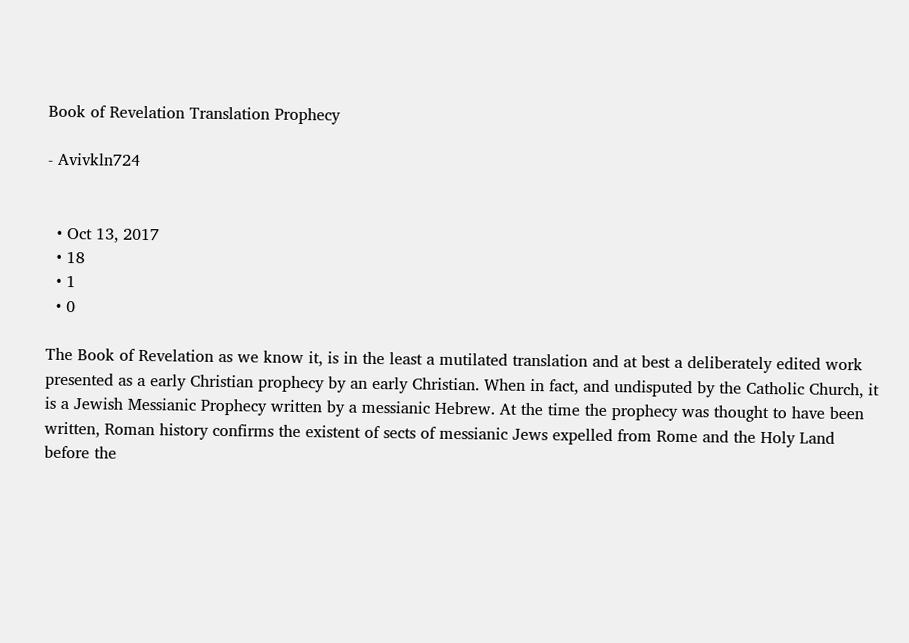Book of Revelation Translation Prophecy

- Avivkln724


  • Oct 13, 2017
  • 18
  • 1
  • 0

The Book of Revelation as we know it, is in the least a mutilated translation and at best a deliberately edited work presented as a early Christian prophecy by an early Christian. When in fact, and undisputed by the Catholic Church, it is a Jewish Messianic Prophecy written by a messianic Hebrew. At the time the prophecy was thought to have been written, Roman history confirms the existent of sects of messianic Jews expelled from Rome and the Holy Land before the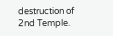destruction of 2nd Temple.